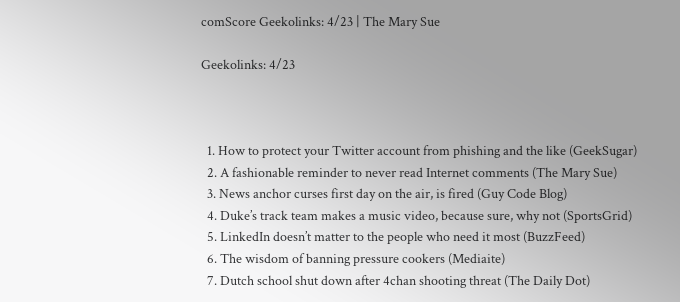comScore Geekolinks: 4/23 | The Mary Sue

Geekolinks: 4/23



  1. How to protect your Twitter account from phishing and the like (GeekSugar)
  2. A fashionable reminder to never read Internet comments (The Mary Sue)
  3. News anchor curses first day on the air, is fired (Guy Code Blog)
  4. Duke’s track team makes a music video, because sure, why not (SportsGrid)
  5. LinkedIn doesn’t matter to the people who need it most (BuzzFeed)
  6. The wisdom of banning pressure cookers (Mediaite)
  7. Dutch school shut down after 4chan shooting threat (The Daily Dot)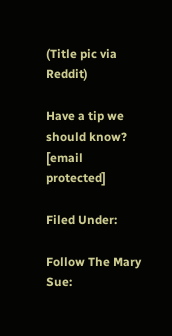(Title pic via Reddit)

Have a tip we should know? [email protected]

Filed Under:

Follow The Mary Sue: